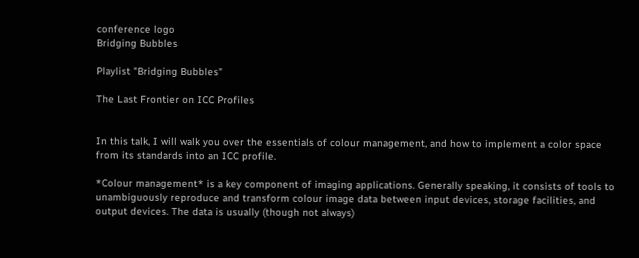conference logo
Bridging Bubbles

Playlist "Bridging Bubbles"

The Last Frontier on ICC Profiles


In this talk, I will walk you over the essentials of colour management, and how to implement a color space from its standards into an ICC profile.

*Colour management* is a key component of imaging applications. Generally speaking, it consists of tools to unambiguously reproduce and transform colour image data between input devices, storage facilities, and output devices. The data is usually (though not always)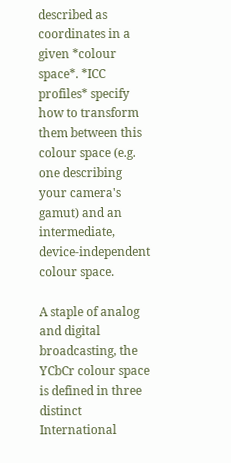described as coordinates in a given *colour space*. *ICC profiles* specify how to transform them between this colour space (e.g. one describing your camera's gamut) and an intermediate, device-independent colour space.

A staple of analog and digital broadcasting, the YCbCr colour space is defined in three distinct International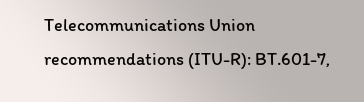Telecommunications Union recommendations (ITU-R): BT.601-7,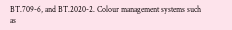BT.709-6, and BT.2020-2. Colour management systems such as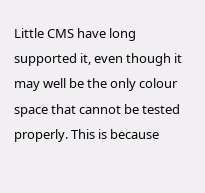Little CMS have long supported it, even though it may well be the only colour space that cannot be tested properly. This is because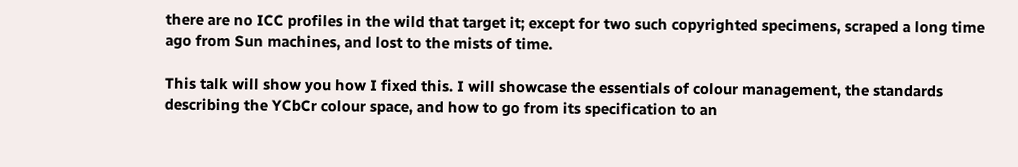there are no ICC profiles in the wild that target it; except for two such copyrighted specimens, scraped a long time ago from Sun machines, and lost to the mists of time.

This talk will show you how I fixed this. I will showcase the essentials of colour management, the standards describing the YCbCr colour space, and how to go from its specification to an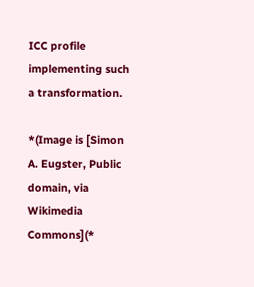ICC profile implementing such a transformation.

*(Image is [Simon A. Eugster, Public domain, via Wikimedia Commons](*